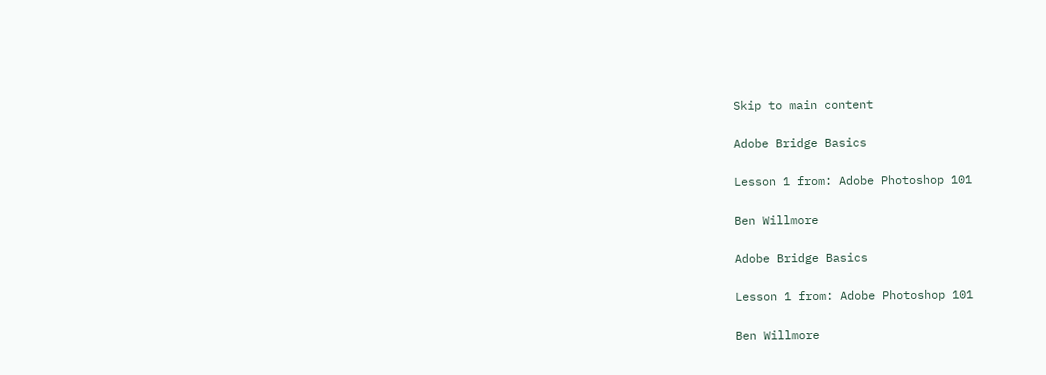Skip to main content

Adobe Bridge Basics

Lesson 1 from: Adobe Photoshop 101

Ben Willmore

Adobe Bridge Basics

Lesson 1 from: Adobe Photoshop 101

Ben Willmore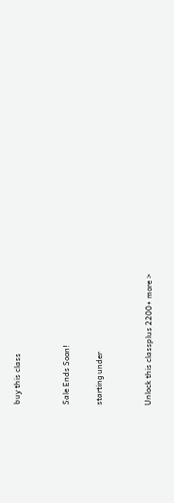buy this class


Sale Ends Soon!

starting under


Unlock this classplus 2200+ more >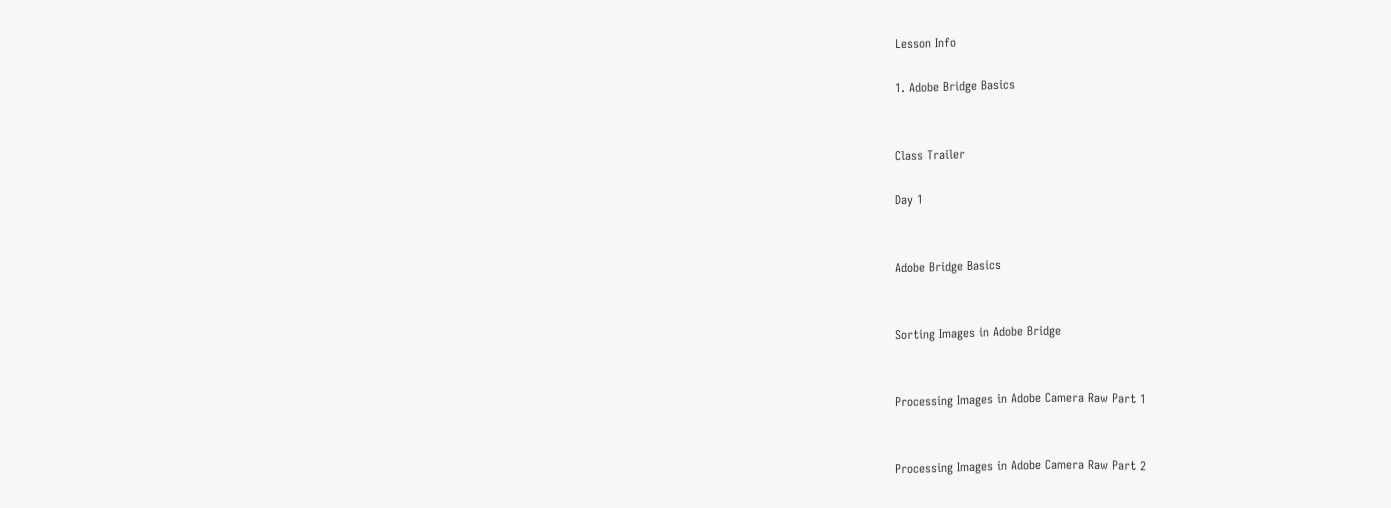Lesson Info

1. Adobe Bridge Basics


Class Trailer

Day 1


Adobe Bridge Basics


Sorting Images in Adobe Bridge


Processing Images in Adobe Camera Raw Part 1


Processing Images in Adobe Camera Raw Part 2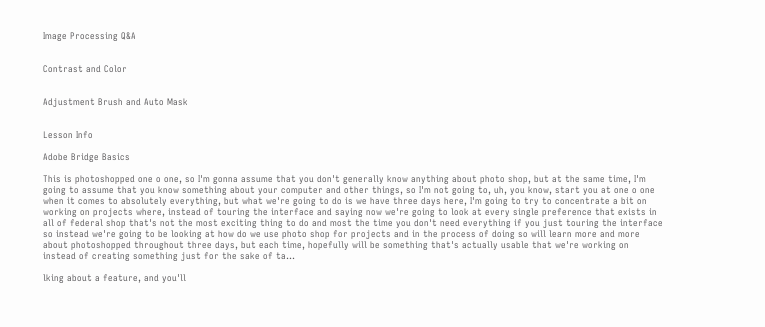Image Processing Q&A


Contrast and Color


Adjustment Brush and Auto Mask


Lesson Info

Adobe Bridge Basics

This is photoshopped one o one, so I'm gonna assume that you don't generally know anything about photo shop, but at the same time, I'm going to assume that you know something about your computer and other things, so I'm not going to, uh, you know, start you at one o one when it comes to absolutely everything, but what we're going to do is we have three days here, I'm going to try to concentrate a bit on working on projects where, instead of touring the interface and saying now we're going to look at every single preference that exists in all of federal shop that's not the most exciting thing to do and most the time you don't need everything if you just touring the interface so instead we're going to be looking at how do we use photo shop for projects and in the process of doing so will learn more and more about photoshopped throughout three days, but each time, hopefully will be something that's actually usable that we're working on instead of creating something just for the sake of ta...

lking about a feature, and you'll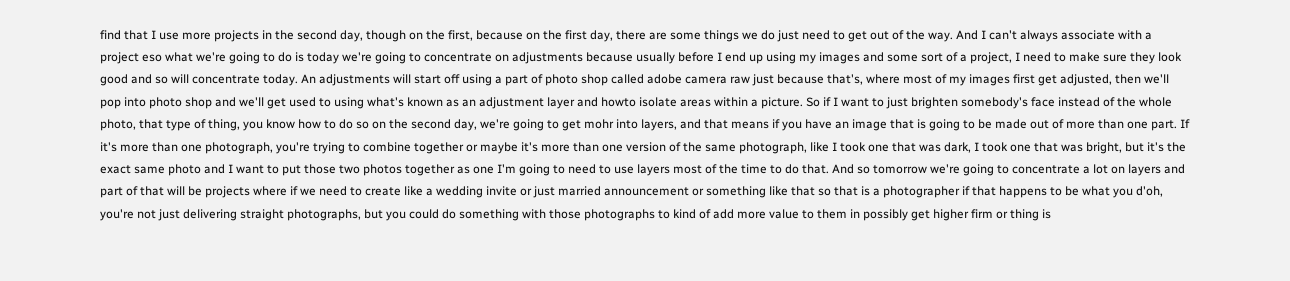find that I use more projects in the second day, though on the first, because on the first day, there are some things we do just need to get out of the way. And I can't always associate with a project eso what we're going to do is today we're going to concentrate on adjustments because usually before I end up using my images and some sort of a project, I need to make sure they look good and so will concentrate today. An adjustments will start off using a part of photo shop called adobe camera raw just because that's, where most of my images first get adjusted, then we'll pop into photo shop and we'll get used to using what's known as an adjustment layer and howto isolate areas within a picture. So if I want to just brighten somebody's face instead of the whole photo, that type of thing, you know how to do so on the second day, we're going to get mohr into layers, and that means if you have an image that is going to be made out of more than one part. If it's more than one photograph, you're trying to combine together or maybe it's more than one version of the same photograph, like I took one that was dark, I took one that was bright, but it's the exact same photo and I want to put those two photos together as one I'm going to need to use layers most of the time to do that. And so tomorrow we're going to concentrate a lot on layers and part of that will be projects where if we need to create like a wedding invite or just married announcement or something like that so that is a photographer if that happens to be what you d'oh, you're not just delivering straight photographs, but you could do something with those photographs to kind of add more value to them in possibly get higher firm or thing is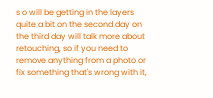s o will be getting in the layers quite a bit on the second day on the third day will talk more about retouching, so if you need to remove anything from a photo or fix something that's wrong with it,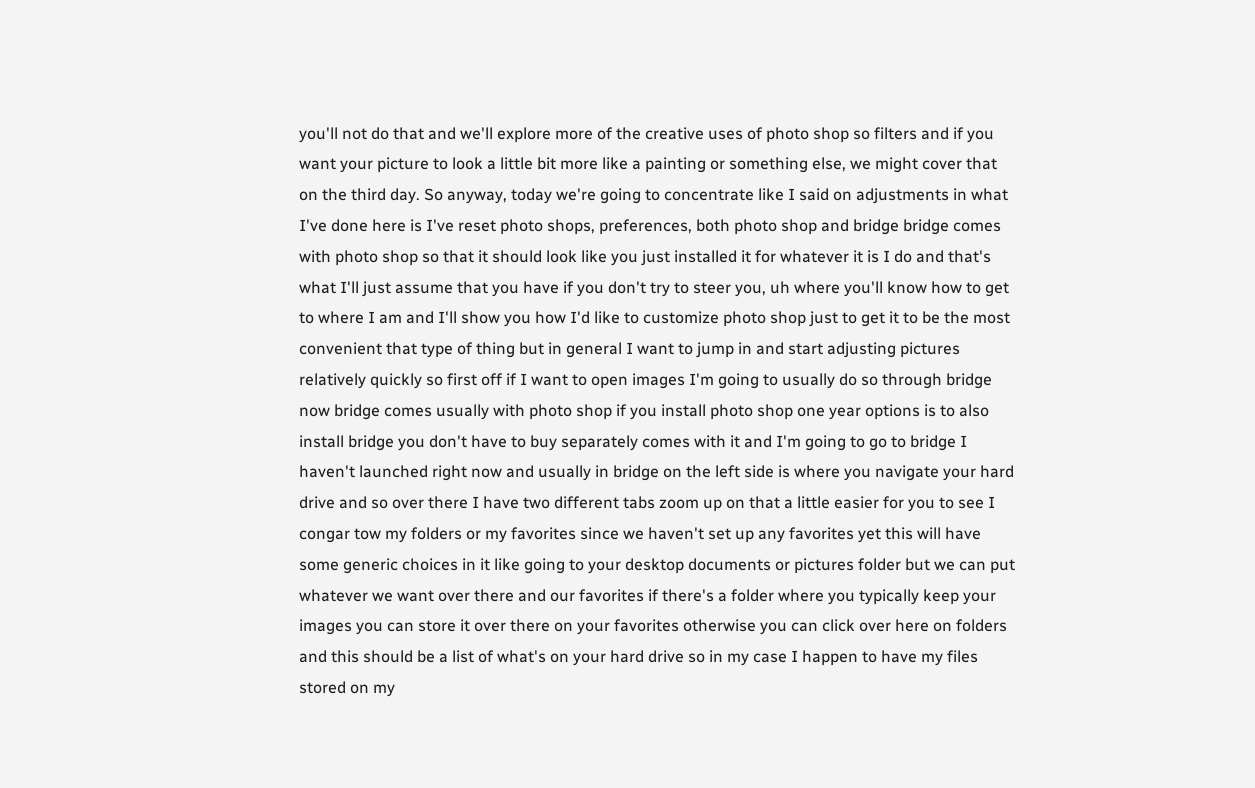you'll not do that and we'll explore more of the creative uses of photo shop so filters and if you want your picture to look a little bit more like a painting or something else, we might cover that on the third day. So anyway, today we're going to concentrate like I said on adjustments in what I've done here is I've reset photo shops, preferences, both photo shop and bridge bridge comes with photo shop so that it should look like you just installed it for whatever it is I do and that's what I'll just assume that you have if you don't try to steer you, uh where you'll know how to get to where I am and I'll show you how I'd like to customize photo shop just to get it to be the most convenient that type of thing but in general I want to jump in and start adjusting pictures relatively quickly so first off if I want to open images I'm going to usually do so through bridge now bridge comes usually with photo shop if you install photo shop one year options is to also install bridge you don't have to buy separately comes with it and I'm going to go to bridge I haven't launched right now and usually in bridge on the left side is where you navigate your hard drive and so over there I have two different tabs zoom up on that a little easier for you to see I congar tow my folders or my favorites since we haven't set up any favorites yet this will have some generic choices in it like going to your desktop documents or pictures folder but we can put whatever we want over there and our favorites if there's a folder where you typically keep your images you can store it over there on your favorites otherwise you can click over here on folders and this should be a list of what's on your hard drive so in my case I happen to have my files stored on my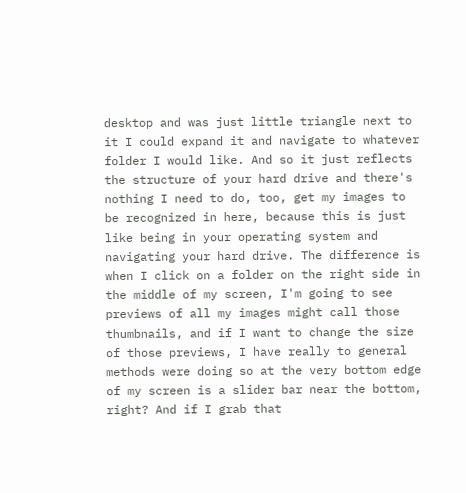desktop and was just little triangle next to it I could expand it and navigate to whatever folder I would like. And so it just reflects the structure of your hard drive and there's nothing I need to do, too, get my images to be recognized in here, because this is just like being in your operating system and navigating your hard drive. The difference is when I click on a folder on the right side in the middle of my screen, I'm going to see previews of all my images might call those thumbnails, and if I want to change the size of those previews, I have really to general methods were doing so at the very bottom edge of my screen is a slider bar near the bottom, right? And if I grab that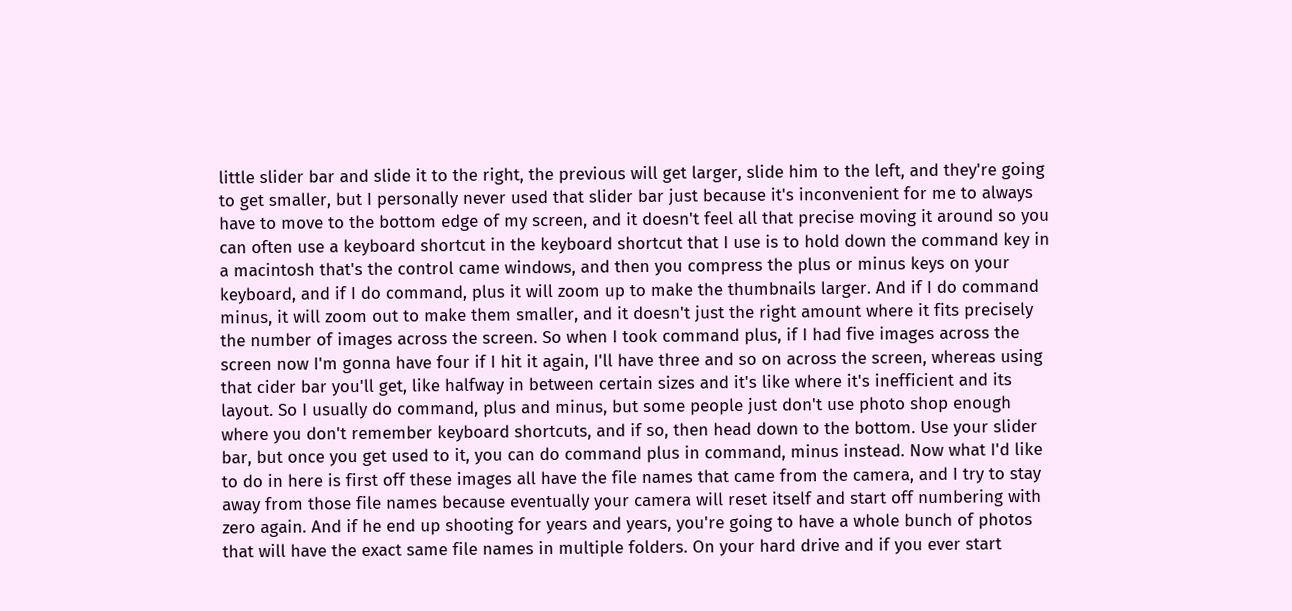little slider bar and slide it to the right, the previous will get larger, slide him to the left, and they're going to get smaller, but I personally never used that slider bar just because it's inconvenient for me to always have to move to the bottom edge of my screen, and it doesn't feel all that precise moving it around so you can often use a keyboard shortcut in the keyboard shortcut that I use is to hold down the command key in a macintosh that's the control came windows, and then you compress the plus or minus keys on your keyboard, and if I do command, plus it will zoom up to make the thumbnails larger. And if I do command minus, it will zoom out to make them smaller, and it doesn't just the right amount where it fits precisely the number of images across the screen. So when I took command plus, if I had five images across the screen now I'm gonna have four if I hit it again, I'll have three and so on across the screen, whereas using that cider bar you'll get, like halfway in between certain sizes and it's like where it's inefficient and its layout. So I usually do command, plus and minus, but some people just don't use photo shop enough where you don't remember keyboard shortcuts, and if so, then head down to the bottom. Use your slider bar, but once you get used to it, you can do command plus in command, minus instead. Now what I'd like to do in here is first off these images all have the file names that came from the camera, and I try to stay away from those file names because eventually your camera will reset itself and start off numbering with zero again. And if he end up shooting for years and years, you're going to have a whole bunch of photos that will have the exact same file names in multiple folders. On your hard drive and if you ever start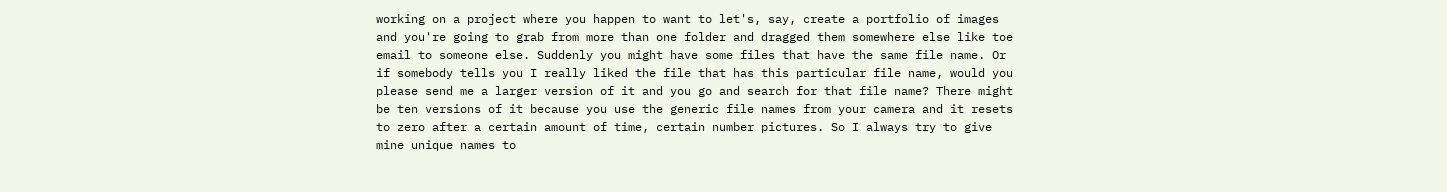working on a project where you happen to want to let's, say, create a portfolio of images and you're going to grab from more than one folder and dragged them somewhere else like toe email to someone else. Suddenly you might have some files that have the same file name. Or if somebody tells you I really liked the file that has this particular file name, would you please send me a larger version of it and you go and search for that file name? There might be ten versions of it because you use the generic file names from your camera and it resets to zero after a certain amount of time, certain number pictures. So I always try to give mine unique names to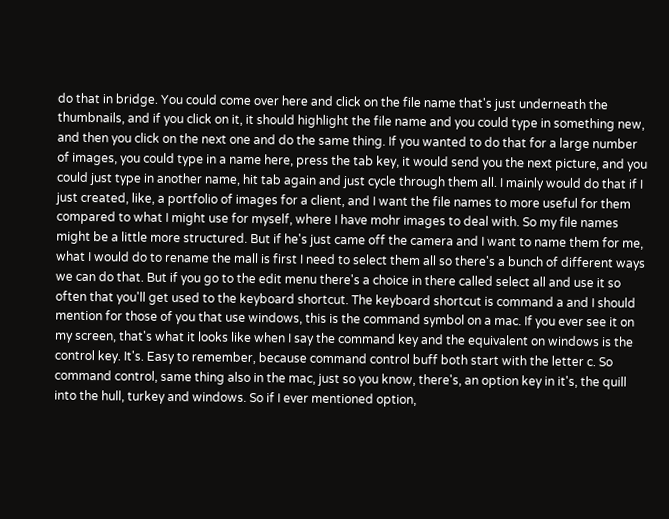do that in bridge. You could come over here and click on the file name that's just underneath the thumbnails, and if you click on it, it should highlight the file name and you could type in something new, and then you click on the next one and do the same thing. If you wanted to do that for a large number of images, you could type in a name here, press the tab key, it would send you the next picture, and you could just type in another name, hit tab again and just cycle through them all. I mainly would do that if I just created, like, a portfolio of images for a client, and I want the file names to more useful for them compared to what I might use for myself, where I have mohr images to deal with. So my file names might be a little more structured. But if he's just came off the camera and I want to name them for me, what I would do to rename the mall is first I need to select them all so there's a bunch of different ways we can do that. But if you go to the edit menu there's a choice in there called select all and use it so often that you'll get used to the keyboard shortcut. The keyboard shortcut is command a and I should mention for those of you that use windows, this is the command symbol on a mac. If you ever see it on my screen, that's what it looks like when I say the command key and the equivalent on windows is the control key. It's. Easy to remember, because command control buff both start with the letter c. So command control, same thing also in the mac, just so you know, there's, an option key in it's, the quill into the hull, turkey and windows. So if I ever mentioned option,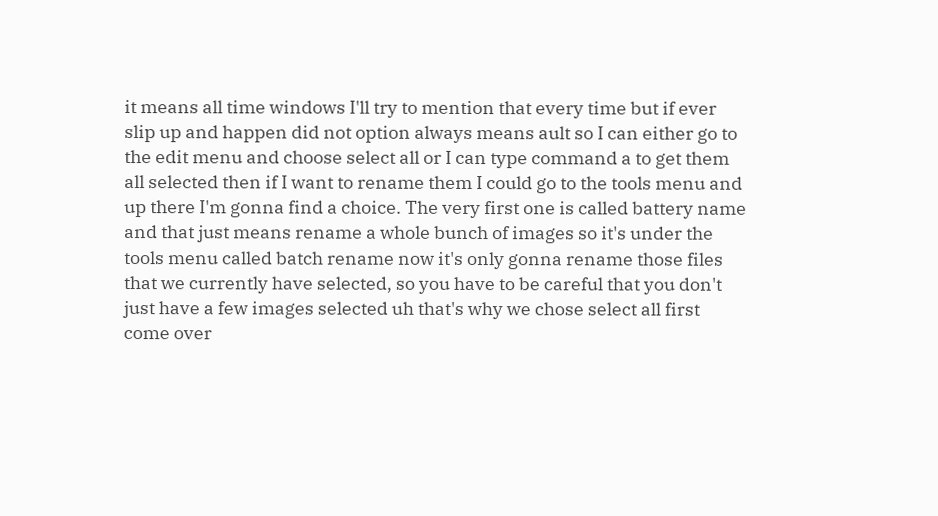it means all time windows I'll try to mention that every time but if ever slip up and happen did not option always means ault so I can either go to the edit menu and choose select all or I can type command a to get them all selected then if I want to rename them I could go to the tools menu and up there I'm gonna find a choice. The very first one is called battery name and that just means rename a whole bunch of images so it's under the tools menu called batch rename now it's only gonna rename those files that we currently have selected, so you have to be careful that you don't just have a few images selected uh that's why we chose select all first come over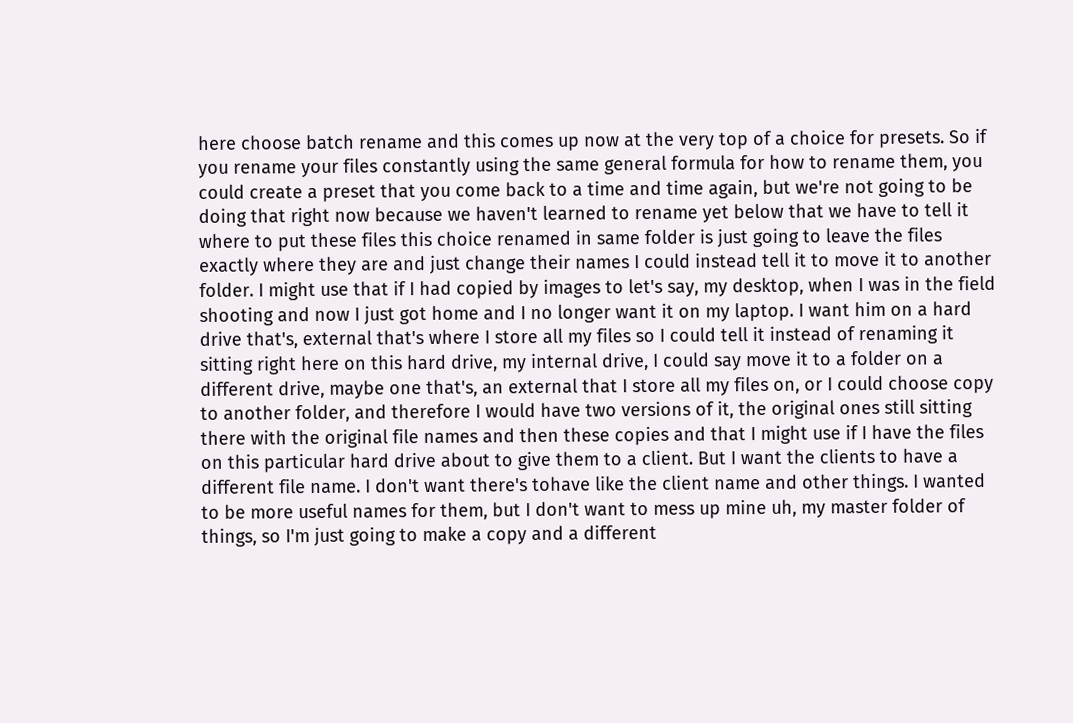here choose batch rename and this comes up now at the very top of a choice for presets. So if you rename your files constantly using the same general formula for how to rename them, you could create a preset that you come back to a time and time again, but we're not going to be doing that right now because we haven't learned to rename yet below that we have to tell it where to put these files this choice renamed in same folder is just going to leave the files exactly where they are and just change their names I could instead tell it to move it to another folder. I might use that if I had copied by images to let's say, my desktop, when I was in the field shooting and now I just got home and I no longer want it on my laptop. I want him on a hard drive that's, external that's where I store all my files so I could tell it instead of renaming it sitting right here on this hard drive, my internal drive, I could say move it to a folder on a different drive, maybe one that's, an external that I store all my files on, or I could choose copy to another folder, and therefore I would have two versions of it, the original ones still sitting there with the original file names and then these copies and that I might use if I have the files on this particular hard drive about to give them to a client. But I want the clients to have a different file name. I don't want there's tohave like the client name and other things. I wanted to be more useful names for them, but I don't want to mess up mine uh, my master folder of things, so I'm just going to make a copy and a different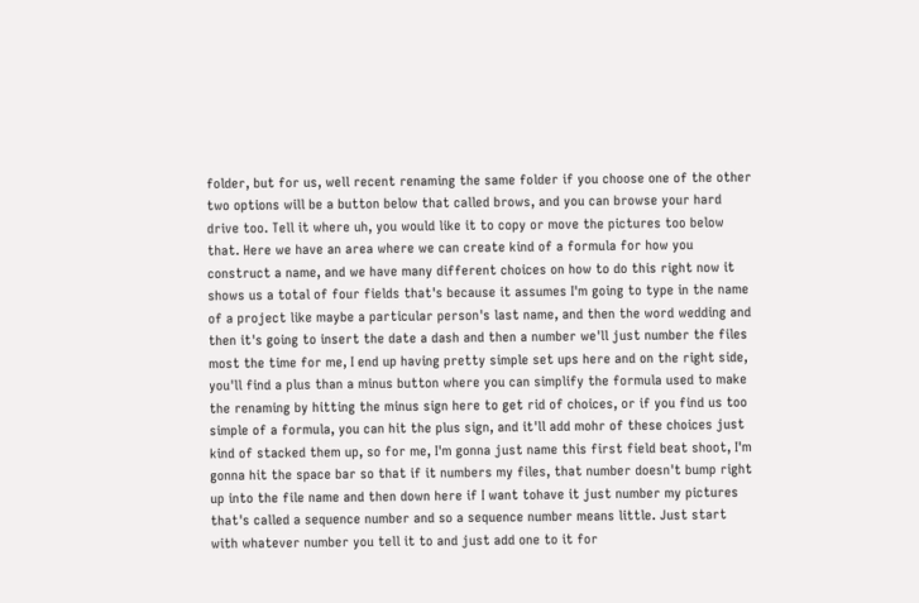folder, but for us, well recent renaming the same folder if you choose one of the other two options will be a button below that called brows, and you can browse your hard drive too. Tell it where uh, you would like it to copy or move the pictures too below that. Here we have an area where we can create kind of a formula for how you construct a name, and we have many different choices on how to do this right now it shows us a total of four fields that's because it assumes I'm going to type in the name of a project like maybe a particular person's last name, and then the word wedding and then it's going to insert the date a dash and then a number we'll just number the files most the time for me, I end up having pretty simple set ups here and on the right side, you'll find a plus than a minus button where you can simplify the formula used to make the renaming by hitting the minus sign here to get rid of choices, or if you find us too simple of a formula, you can hit the plus sign, and it'll add mohr of these choices just kind of stacked them up, so for me, I'm gonna just name this first field beat shoot, I'm gonna hit the space bar so that if it numbers my files, that number doesn't bump right up into the file name and then down here if I want tohave it just number my pictures that's called a sequence number and so a sequence number means little. Just start with whatever number you tell it to and just add one to it for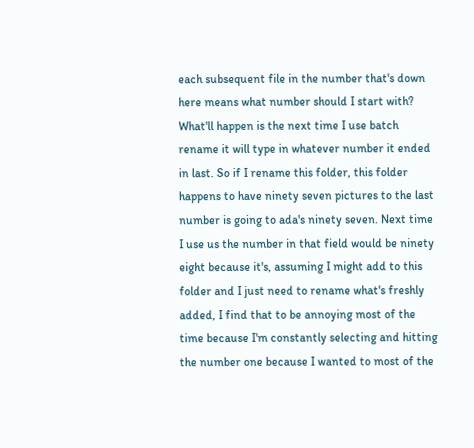each subsequent file in the number that's down here means what number should I start with? What'll happen is the next time I use batch rename it will type in whatever number it ended in last. So if I rename this folder, this folder happens to have ninety seven pictures to the last number is going to ada's ninety seven. Next time I use us the number in that field would be ninety eight because it's, assuming I might add to this folder and I just need to rename what's freshly added, I find that to be annoying most of the time because I'm constantly selecting and hitting the number one because I wanted to most of the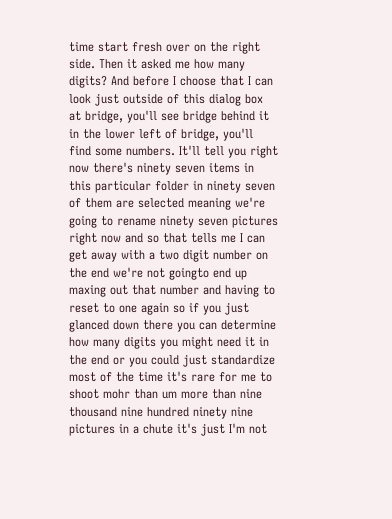time start fresh over on the right side. Then it asked me how many digits? And before I choose that I can look just outside of this dialog box at bridge, you'll see bridge behind it in the lower left of bridge, you'll find some numbers. It'll tell you right now there's ninety seven items in this particular folder in ninety seven of them are selected meaning we're going to rename ninety seven pictures right now and so that tells me I can get away with a two digit number on the end we're not goingto end up maxing out that number and having to reset to one again so if you just glanced down there you can determine how many digits you might need it in the end or you could just standardize most of the time it's rare for me to shoot mohr than um more than nine thousand nine hundred ninety nine pictures in a chute it's just I'm not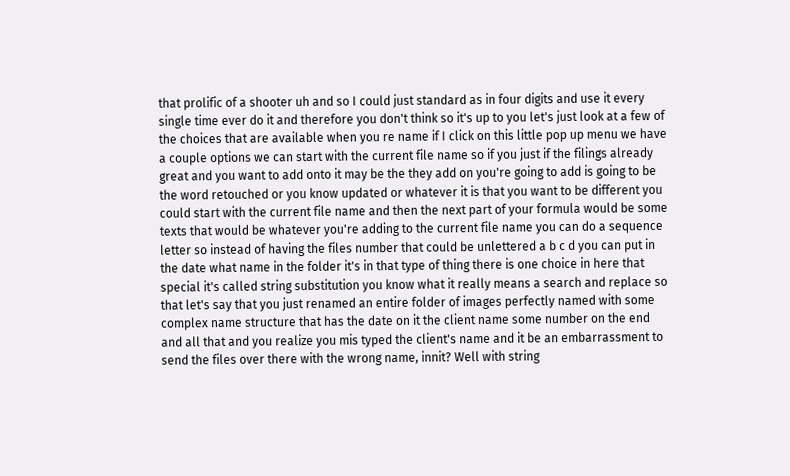that prolific of a shooter uh and so I could just standard as in four digits and use it every single time ever do it and therefore you don't think so it's up to you let's just look at a few of the choices that are available when you re name if I click on this little pop up menu we have a couple options we can start with the current file name so if you just if the filings already great and you want to add onto it may be the they add on you're going to add is going to be the word retouched or you know updated or whatever it is that you want to be different you could start with the current file name and then the next part of your formula would be some texts that would be whatever you're adding to the current file name you can do a sequence letter so instead of having the files number that could be unlettered a b c d you can put in the date what name in the folder it's in that type of thing there is one choice in here that special it's called string substitution you know what it really means a search and replace so that let's say that you just renamed an entire folder of images perfectly named with some complex name structure that has the date on it the client name some number on the end and all that and you realize you mis typed the client's name and it be an embarrassment to send the files over there with the wrong name, innit? Well with string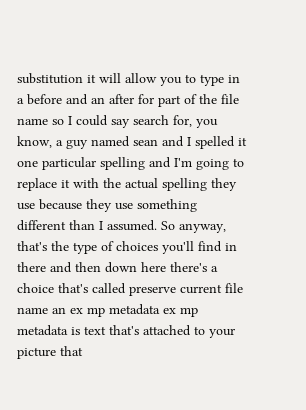substitution it will allow you to type in a before and an after for part of the file name so I could say search for, you know, a guy named sean and I spelled it one particular spelling and I'm going to replace it with the actual spelling they use because they use something different than I assumed. So anyway, that's the type of choices you'll find in there and then down here there's a choice that's called preserve current file name an ex mp metadata ex mp metadata is text that's attached to your picture that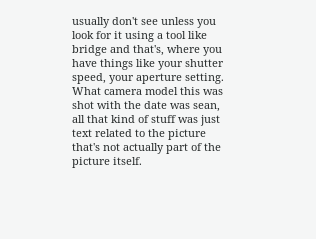usually don't see unless you look for it using a tool like bridge and that's, where you have things like your shutter speed, your aperture setting. What camera model this was shot with the date was sean, all that kind of stuff was just text related to the picture that's not actually part of the picture itself.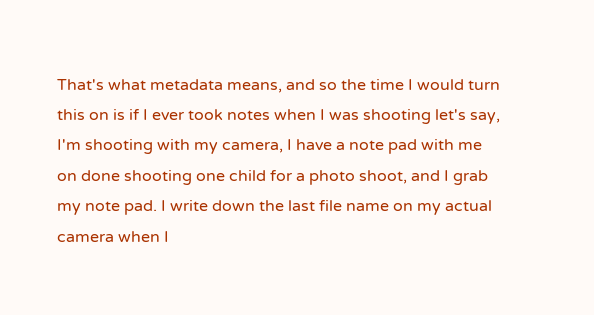That's what metadata means, and so the time I would turn this on is if I ever took notes when I was shooting let's say, I'm shooting with my camera, I have a note pad with me on done shooting one child for a photo shoot, and I grab my note pad. I write down the last file name on my actual camera when I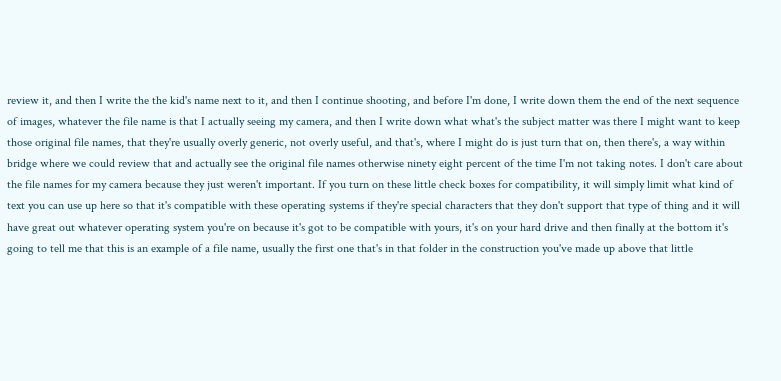review it, and then I write the the kid's name next to it, and then I continue shooting, and before I'm done, I write down them the end of the next sequence of images, whatever the file name is that I actually seeing my camera, and then I write down what what's the subject matter was there I might want to keep those original file names, that they're usually overly generic, not overly useful, and that's, where I might do is just turn that on, then there's, a way within bridge where we could review that and actually see the original file names otherwise ninety eight percent of the time I'm not taking notes. I don't care about the file names for my camera because they just weren't important. If you turn on these little check boxes for compatibility, it will simply limit what kind of text you can use up here so that it's compatible with these operating systems if they're special characters that they don't support that type of thing and it will have great out whatever operating system you're on because it's got to be compatible with yours, it's on your hard drive and then finally at the bottom it's going to tell me that this is an example of a file name, usually the first one that's in that folder in the construction you've made up above that little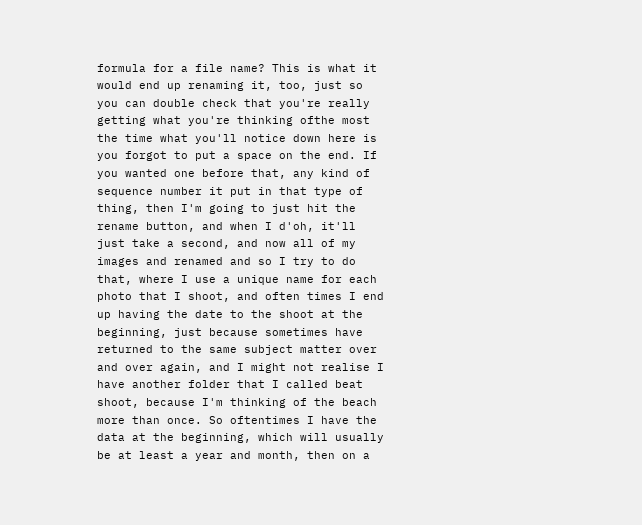formula for a file name? This is what it would end up renaming it, too, just so you can double check that you're really getting what you're thinking ofthe most the time what you'll notice down here is you forgot to put a space on the end. If you wanted one before that, any kind of sequence number it put in that type of thing, then I'm going to just hit the rename button, and when I d'oh, it'll just take a second, and now all of my images and renamed and so I try to do that, where I use a unique name for each photo that I shoot, and often times I end up having the date to the shoot at the beginning, just because sometimes have returned to the same subject matter over and over again, and I might not realise I have another folder that I called beat shoot, because I'm thinking of the beach more than once. So oftentimes I have the data at the beginning, which will usually be at least a year and month, then on a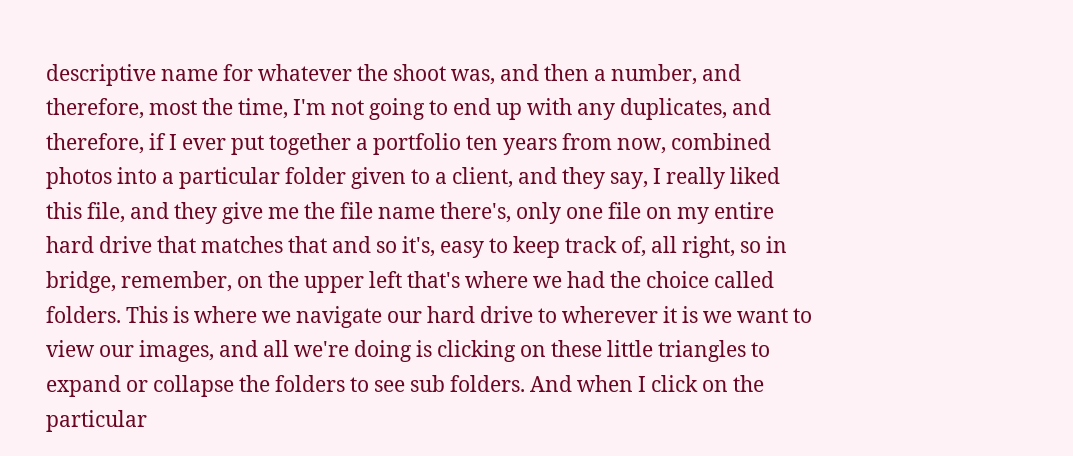descriptive name for whatever the shoot was, and then a number, and therefore, most the time, I'm not going to end up with any duplicates, and therefore, if I ever put together a portfolio ten years from now, combined photos into a particular folder given to a client, and they say, I really liked this file, and they give me the file name there's, only one file on my entire hard drive that matches that and so it's, easy to keep track of, all right, so in bridge, remember, on the upper left that's where we had the choice called folders. This is where we navigate our hard drive to wherever it is we want to view our images, and all we're doing is clicking on these little triangles to expand or collapse the folders to see sub folders. And when I click on the particular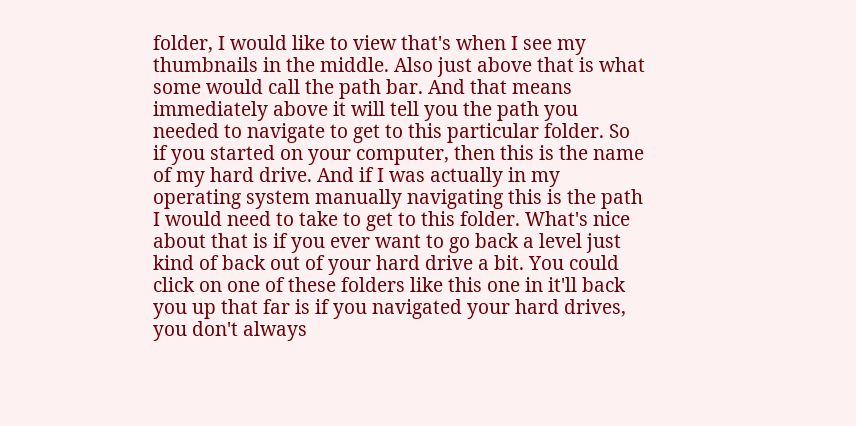folder, I would like to view that's when I see my thumbnails in the middle. Also just above that is what some would call the path bar. And that means immediately above it will tell you the path you needed to navigate to get to this particular folder. So if you started on your computer, then this is the name of my hard drive. And if I was actually in my operating system manually navigating this is the path I would need to take to get to this folder. What's nice about that is if you ever want to go back a level just kind of back out of your hard drive a bit. You could click on one of these folders like this one in it'll back you up that far is if you navigated your hard drives, you don't always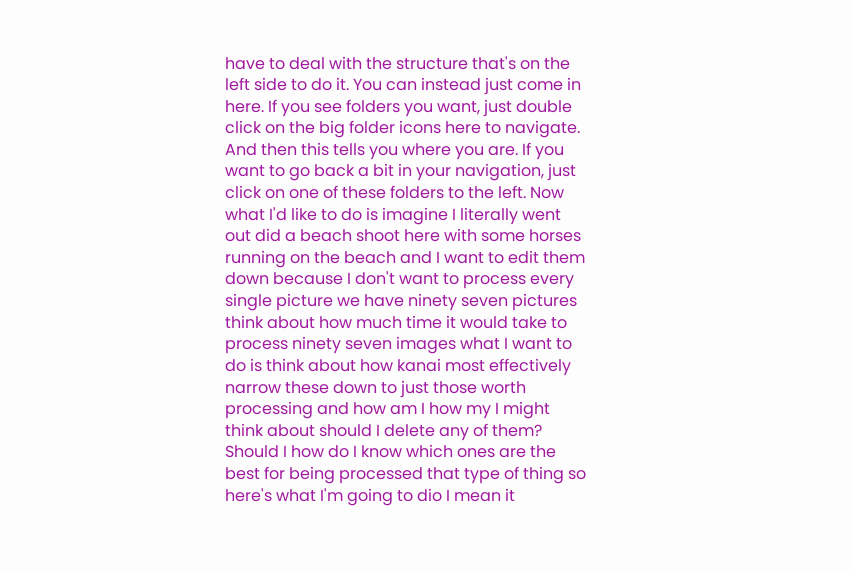have to deal with the structure that's on the left side to do it. You can instead just come in here. If you see folders you want, just double click on the big folder icons here to navigate. And then this tells you where you are. If you want to go back a bit in your navigation, just click on one of these folders to the left. Now what I'd like to do is imagine I literally went out did a beach shoot here with some horses running on the beach and I want to edit them down because I don't want to process every single picture we have ninety seven pictures think about how much time it would take to process ninety seven images what I want to do is think about how kanai most effectively narrow these down to just those worth processing and how am I how my I might think about should I delete any of them? Should I how do I know which ones are the best for being processed that type of thing so here's what I'm going to dio I mean it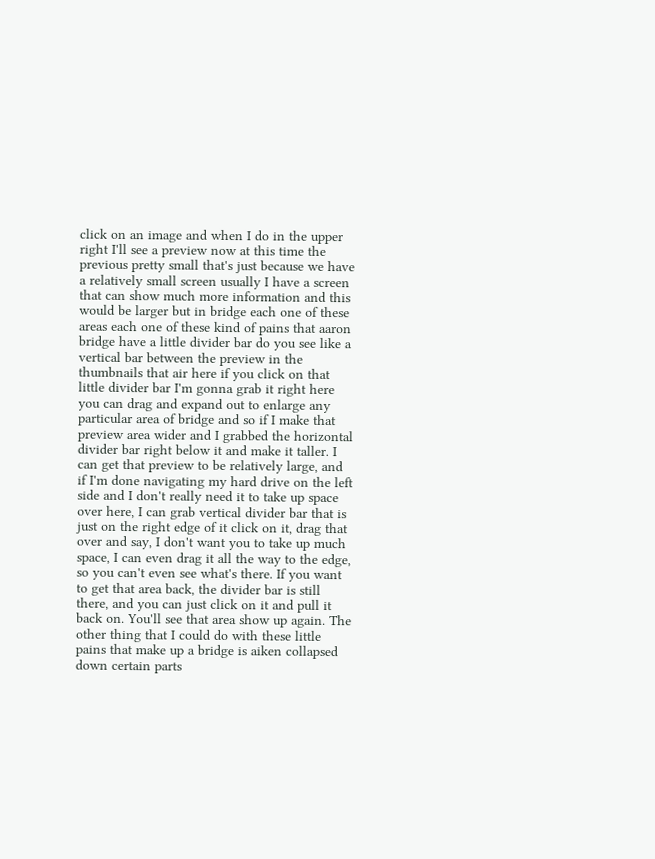click on an image and when I do in the upper right I'll see a preview now at this time the previous pretty small that's just because we have a relatively small screen usually I have a screen that can show much more information and this would be larger but in bridge each one of these areas each one of these kind of pains that aaron bridge have a little divider bar do you see like a vertical bar between the preview in the thumbnails that air here if you click on that little divider bar I'm gonna grab it right here you can drag and expand out to enlarge any particular area of bridge and so if I make that preview area wider and I grabbed the horizontal divider bar right below it and make it taller. I can get that preview to be relatively large, and if I'm done navigating my hard drive on the left side and I don't really need it to take up space over here, I can grab vertical divider bar that is just on the right edge of it click on it, drag that over and say, I don't want you to take up much space, I can even drag it all the way to the edge, so you can't even see what's there. If you want to get that area back, the divider bar is still there, and you can just click on it and pull it back on. You'll see that area show up again. The other thing that I could do with these little pains that make up a bridge is aiken collapsed down certain parts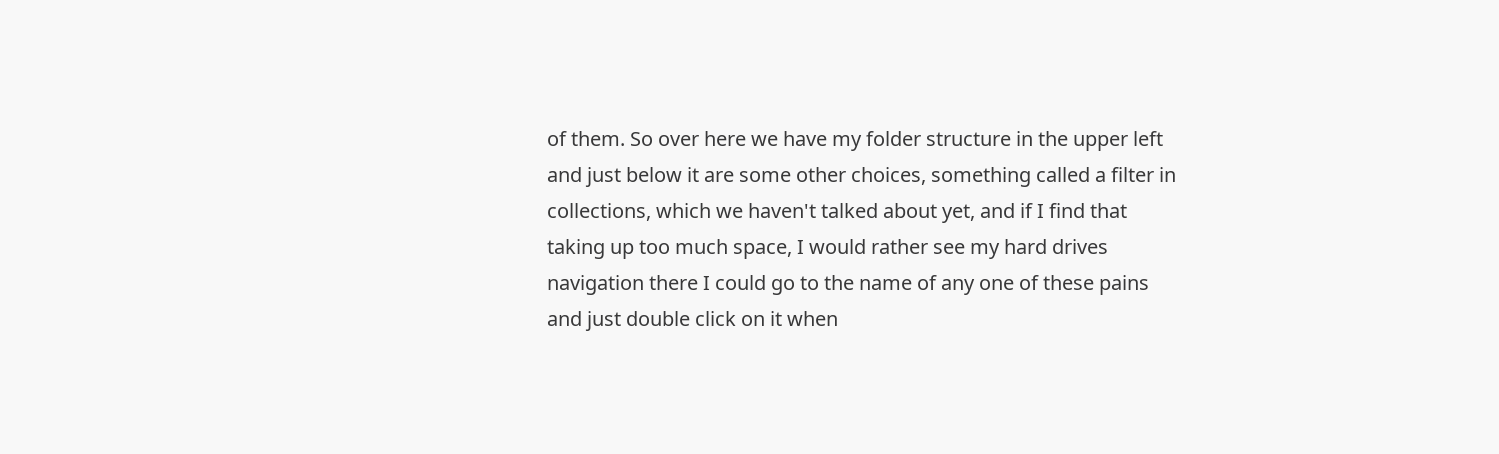of them. So over here we have my folder structure in the upper left and just below it are some other choices, something called a filter in collections, which we haven't talked about yet, and if I find that taking up too much space, I would rather see my hard drives navigation there I could go to the name of any one of these pains and just double click on it when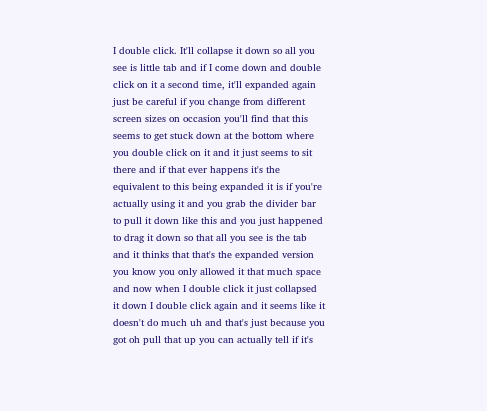I double click. It'll collapse it down so all you see is little tab and if I come down and double click on it a second time, it'll expanded again just be careful if you change from different screen sizes on occasion you'll find that this seems to get stuck down at the bottom where you double click on it and it just seems to sit there and if that ever happens it's the equivalent to this being expanded it is if you're actually using it and you grab the divider bar to pull it down like this and you just happened to drag it down so that all you see is the tab and it thinks that that's the expanded version you know you only allowed it that much space and now when I double click it just collapsed it down I double click again and it seems like it doesn't do much uh and that's just because you got oh pull that up you can actually tell if it's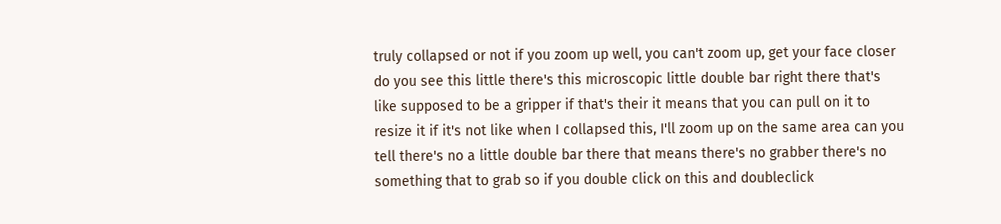truly collapsed or not if you zoom up well, you can't zoom up, get your face closer do you see this little there's this microscopic little double bar right there that's like supposed to be a gripper if that's their it means that you can pull on it to resize it if it's not like when I collapsed this, I'll zoom up on the same area can you tell there's no a little double bar there that means there's no grabber there's no something that to grab so if you double click on this and doubleclick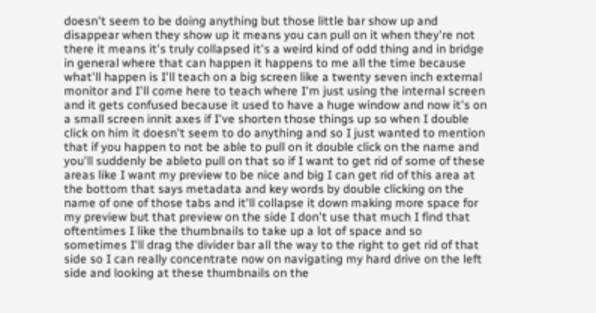doesn't seem to be doing anything but those little bar show up and disappear when they show up it means you can pull on it when they're not there it means it's truly collapsed it's a weird kind of odd thing and in bridge in general where that can happen it happens to me all the time because what'll happen is I'll teach on a big screen like a twenty seven inch external monitor and I'll come here to teach where I'm just using the internal screen and it gets confused because it used to have a huge window and now it's on a small screen innit axes if I've shorten those things up so when I double click on him it doesn't seem to do anything and so I just wanted to mention that if you happen to not be able to pull on it double click on the name and you'll suddenly be ableto pull on that so if I want to get rid of some of these areas like I want my preview to be nice and big I can get rid of this area at the bottom that says metadata and key words by double clicking on the name of one of those tabs and it'll collapse it down making more space for my preview but that preview on the side I don't use that much I find that oftentimes I like the thumbnails to take up a lot of space and so sometimes I'll drag the divider bar all the way to the right to get rid of that side so I can really concentrate now on navigating my hard drive on the left side and looking at these thumbnails on the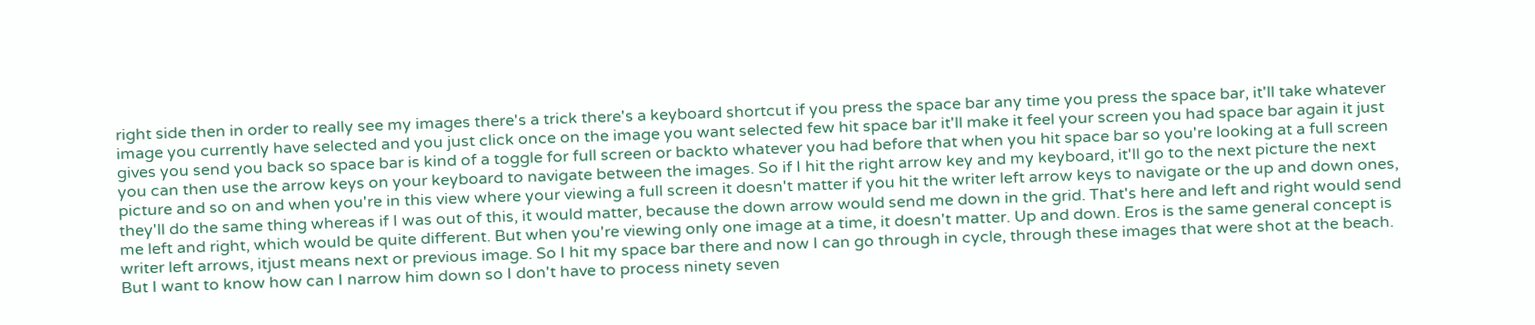right side then in order to really see my images there's a trick there's a keyboard shortcut if you press the space bar any time you press the space bar, it'll take whatever image you currently have selected and you just click once on the image you want selected few hit space bar it'll make it feel your screen you had space bar again it just gives you send you back so space bar is kind of a toggle for full screen or backto whatever you had before that when you hit space bar so you're looking at a full screen you can then use the arrow keys on your keyboard to navigate between the images. So if I hit the right arrow key and my keyboard, it'll go to the next picture the next picture and so on and when you're in this view where your viewing a full screen it doesn't matter if you hit the writer left arrow keys to navigate or the up and down ones, they'll do the same thing whereas if I was out of this, it would matter, because the down arrow would send me down in the grid. That's here and left and right would send me left and right, which would be quite different. But when you're viewing only one image at a time, it doesn't matter. Up and down. Eros is the same general concept is writer left arrows, itjust means next or previous image. So I hit my space bar there and now I can go through in cycle, through these images that were shot at the beach. But I want to know how can I narrow him down so I don't have to process ninety seven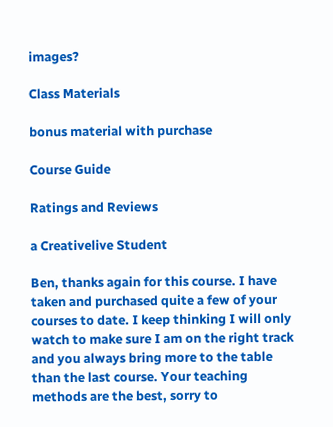images?

Class Materials

bonus material with purchase

Course Guide

Ratings and Reviews

a Creativelive Student

Ben, thanks again for this course. I have taken and purchased quite a few of your courses to date. I keep thinking I will only watch to make sure I am on the right track and you always bring more to the table than the last course. Your teaching methods are the best, sorry to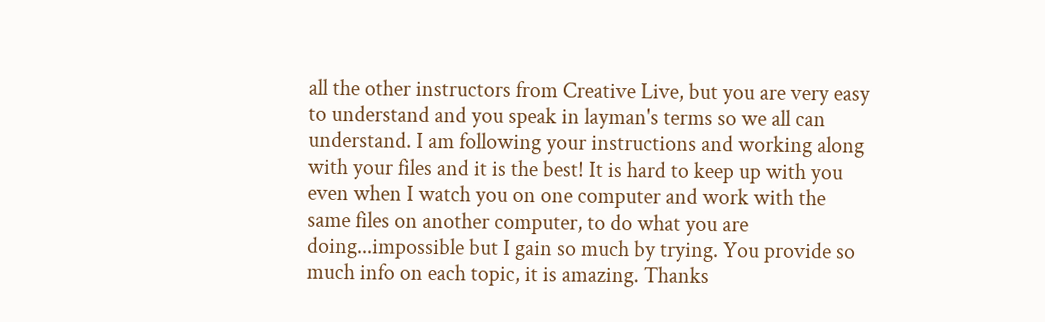all the other instructors from Creative Live, but you are very easy to understand and you speak in layman's terms so we all can understand. I am following your instructions and working along with your files and it is the best! It is hard to keep up with you even when I watch you on one computer and work with the same files on another computer, to do what you are doing...impossible but I gain so much by trying. You provide so much info on each topic, it is amazing. Thanks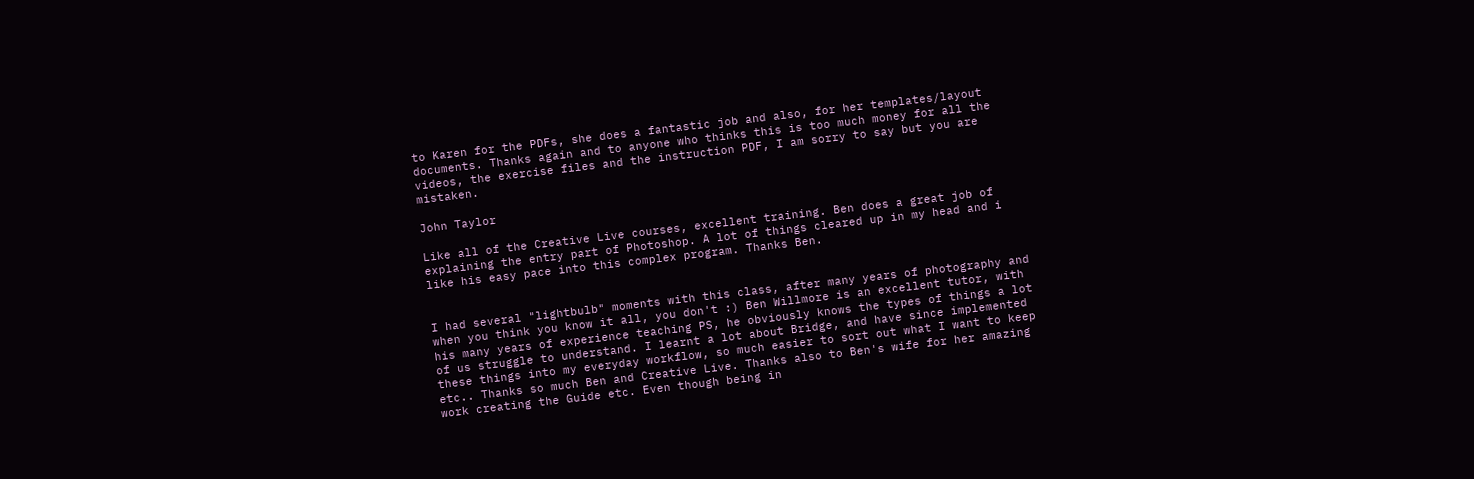to Karen for the PDFs, she does a fantastic job and also, for her templates/layout documents. Thanks again and to anyone who thinks this is too much money for all the videos, the exercise files and the instruction PDF, I am sorry to say but you are mistaken.

John Taylor

Like all of the Creative Live courses, excellent training. Ben does a great job of explaining the entry part of Photoshop. A lot of things cleared up in my head and i like his easy pace into this complex program. Thanks Ben.


I had several "lightbulb" moments with this class, after many years of photography and when you think you know it all, you don't :) Ben Willmore is an excellent tutor, with his many years of experience teaching PS, he obviously knows the types of things a lot of us struggle to understand. I learnt a lot about Bridge, and have since implemented these things into my everyday workflow, so much easier to sort out what I want to keep etc.. Thanks so much Ben and Creative Live. Thanks also to Ben's wife for her amazing work creating the Guide etc. Even though being in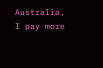Australia, I pay more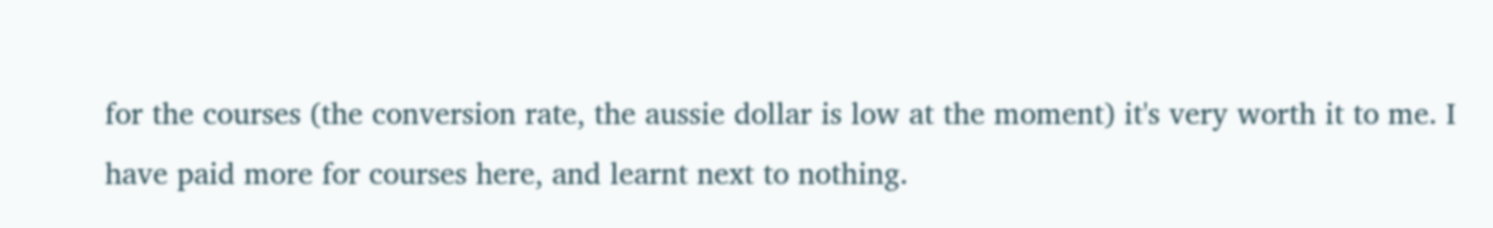for the courses (the conversion rate, the aussie dollar is low at the moment) it's very worth it to me. I have paid more for courses here, and learnt next to nothing.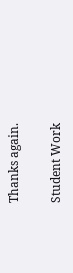Thanks again.

Student Work